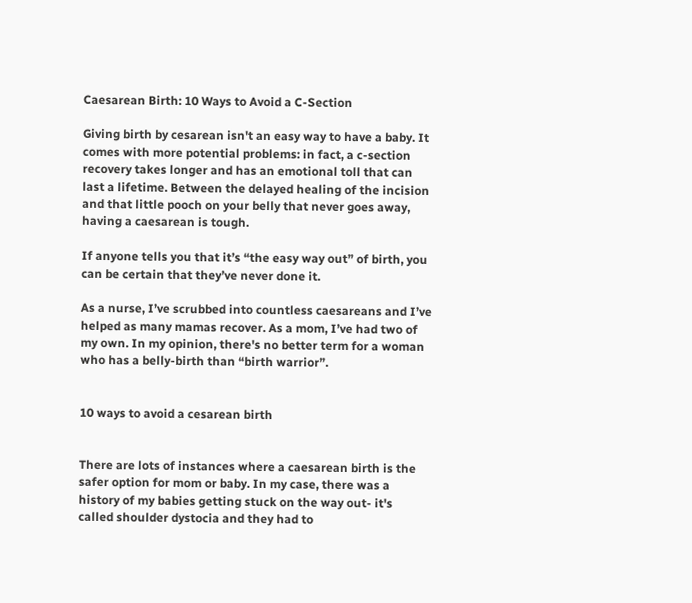Caesarean Birth: 10 Ways to Avoid a C-Section

Giving birth by cesarean isn't an easy way to have a baby. It comes with more potential problems: in fact, a c-section recovery takes longer and has an emotional toll that can last a lifetime. Between the delayed healing of the incision and that little pooch on your belly that never goes away, having a caesarean is tough.

If anyone tells you that it’s “the easy way out” of birth, you can be certain that they’ve never done it.

As a nurse, I’ve scrubbed into countless caesareans and I’ve helped as many mamas recover. As a mom, I’ve had two of my own. In my opinion, there's no better term for a woman who has a belly-birth than “birth warrior”.


10 ways to avoid a cesarean birth


There are lots of instances where a caesarean birth is the safer option for mom or baby. In my case, there was a history of my babies getting stuck on the way out- it's called shoulder dystocia and they had to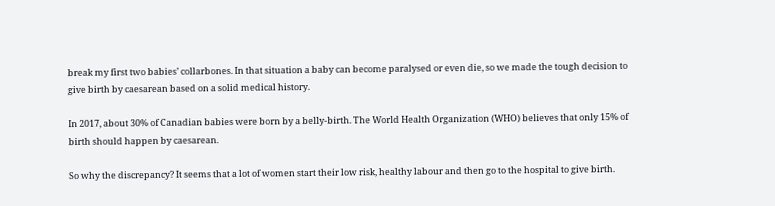break my first two babies’ collarbones. In that situation a baby can become paralysed or even die, so we made the tough decision to give birth by caesarean based on a solid medical history.

In 2017, about 30% of Canadian babies were born by a belly-birth. The World Health Organization (WHO) believes that only 15% of birth should happen by caesarean.

So why the discrepancy? It seems that a lot of women start their low risk, healthy labour and then go to the hospital to give birth.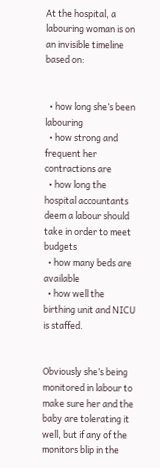At the hospital, a labouring woman is on an invisible timeline based on:


  • how long she’s been labouring
  • how strong and frequent her contractions are
  • how long the hospital accountants deem a labour should take in order to meet budgets
  • how many beds are available
  • how well the birthing unit and NICU is staffed.


Obviously she’s being monitored in labour to make sure her and the baby are tolerating it well, but if any of the monitors blip in the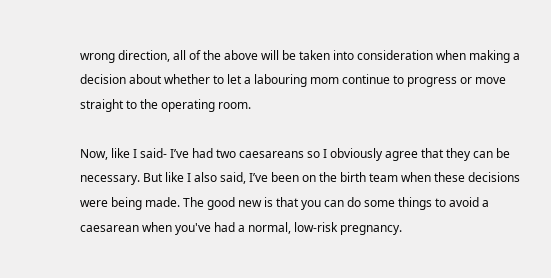wrong direction, all of the above will be taken into consideration when making a decision about whether to let a labouring mom continue to progress or move straight to the operating room.

Now, like I said- I’ve had two caesareans so I obviously agree that they can be necessary. But like I also said, I’ve been on the birth team when these decisions were being made. The good new is that you can do some things to avoid a caesarean when you've had a normal, low-risk pregnancy.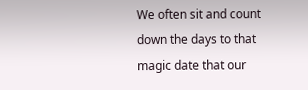We often sit and count down the days to that magic date that our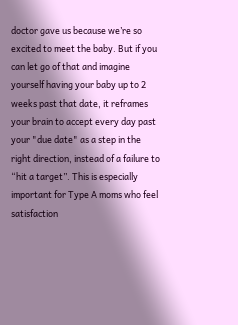doctor gave us because we’re so excited to meet the baby. But if you can let go of that and imagine yourself having your baby up to 2 weeks past that date, it reframes your brain to accept every day past your "due date" as a step in the right direction, instead of a failure to “hit a target”. This is especially important for Type A moms who feel satisfaction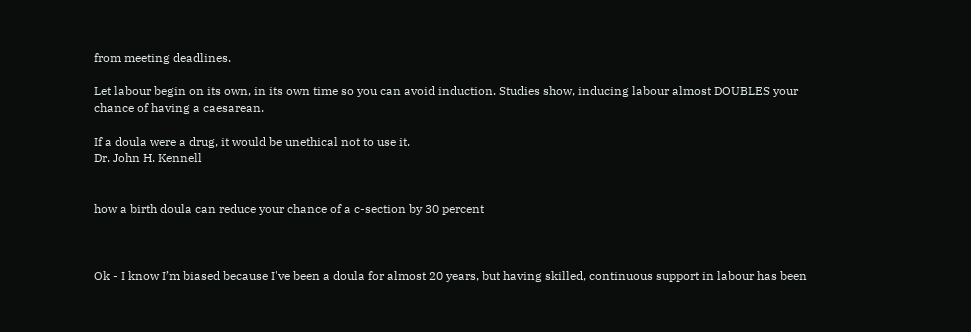from meeting deadlines.

Let labour begin on its own, in its own time so you can avoid induction. Studies show, inducing labour almost DOUBLES your chance of having a caesarean.

If a doula were a drug, it would be unethical not to use it.
Dr. John H. Kennell


how a birth doula can reduce your chance of a c-section by 30 percent



Ok - I know I’m biased because I've been a doula for almost 20 years, but having skilled, continuous support in labour has been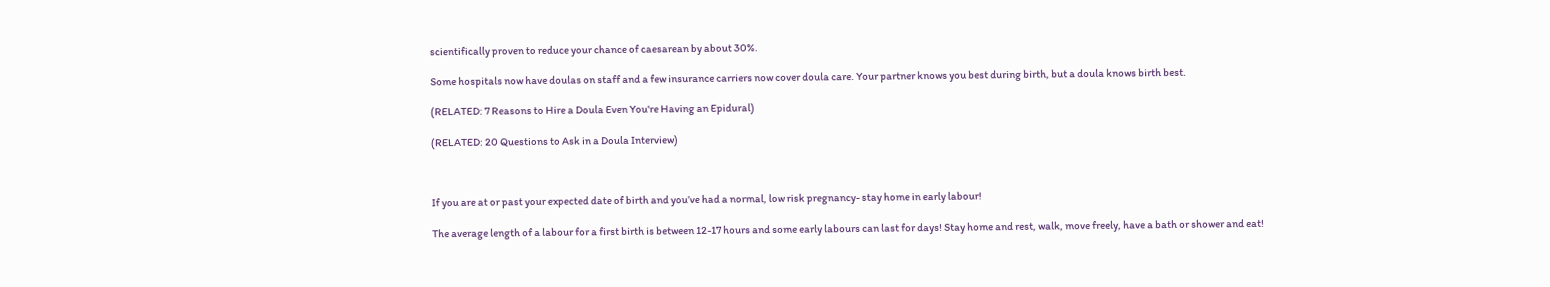scientifically proven to reduce your chance of caesarean by about 30%.

Some hospitals now have doulas on staff and a few insurance carriers now cover doula care. Your partner knows you best during birth, but a doula knows birth best.

(RELATED: 7 Reasons to Hire a Doula Even You're Having an Epidural)

(RELATED: 20 Questions to Ask in a Doula Interview)



If you are at or past your expected date of birth and you’ve had a normal, low risk pregnancy- stay home in early labour!

The average length of a labour for a first birth is between 12-17 hours and some early labours can last for days! Stay home and rest, walk, move freely, have a bath or shower and eat!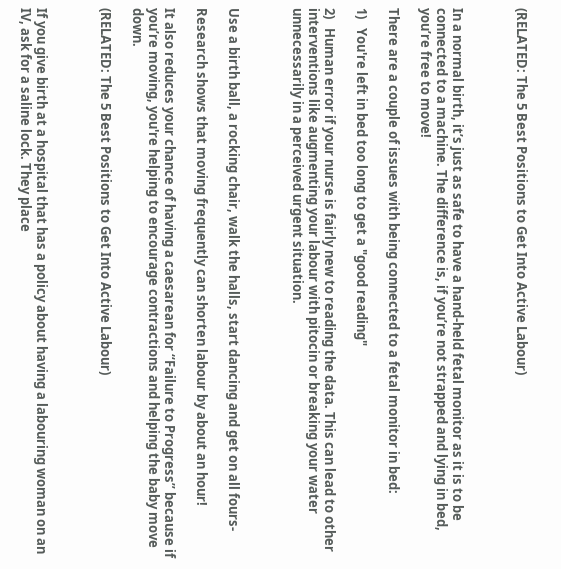(RELATED: The 5 Best Positions to Get Into Active Labour)



In a normal birth, it’s just as safe to have a hand-held fetal monitor as it is to be connected to a machine. The difference is, if you’re not strapped and lying in bed, you’re free to move!

There are a couple of issues with being connected to a fetal monitor in bed:

1)   You're left in bed too long to get a "good reading"

2)   Human error if your nurse is fairly new to reading the data. This can lead to other interventions like augmenting your labour with pitocin or breaking your water unnecessarily in a perceived urgent situation.



Use a birth ball, a rocking chair, walk the halls, start dancing and get on all fours-

Research shows that moving frequently can shorten labour by about an hour!

It also reduces your chance of having a caesarean for “Failure to Progress” because if you’re moving, you're helping to encourage contractions and helping the baby move down.

(RELATED: The 5 Best Positions to Get Into Active Labour)



If you give birth at a hospital that has a policy about having a labouring woman on an IV, ask for a saline lock. They place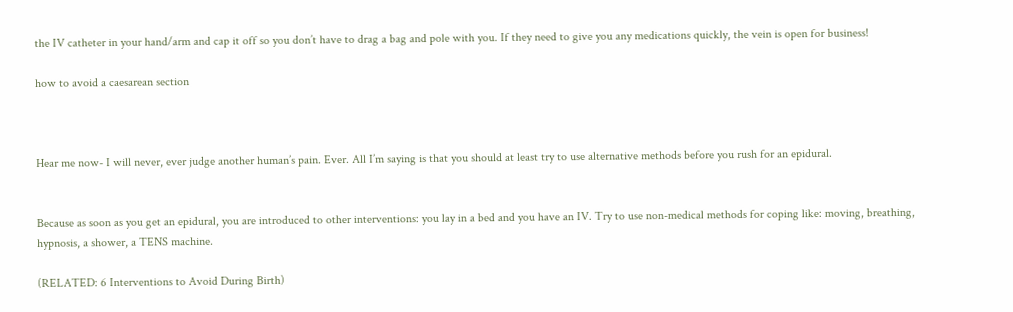the IV catheter in your hand/arm and cap it off so you don’t have to drag a bag and pole with you. If they need to give you any medications quickly, the vein is open for business!

how to avoid a caesarean section



Hear me now- I will never, ever judge another human’s pain. Ever. All I’m saying is that you should at least try to use alternative methods before you rush for an epidural.


Because as soon as you get an epidural, you are introduced to other interventions: you lay in a bed and you have an IV. Try to use non-medical methods for coping like: moving, breathing, hypnosis, a shower, a TENS machine.

(RELATED: 6 Interventions to Avoid During Birth)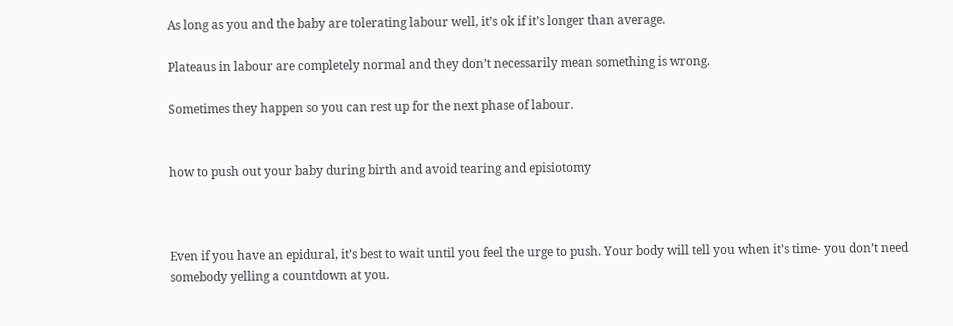As long as you and the baby are tolerating labour well, it’s ok if it’s longer than average.

Plateaus in labour are completely normal and they don’t necessarily mean something is wrong.

Sometimes they happen so you can rest up for the next phase of labour.


how to push out your baby during birth and avoid tearing and episiotomy



Even if you have an epidural, it’s best to wait until you feel the urge to push. Your body will tell you when it’s time- you don’t need somebody yelling a countdown at you.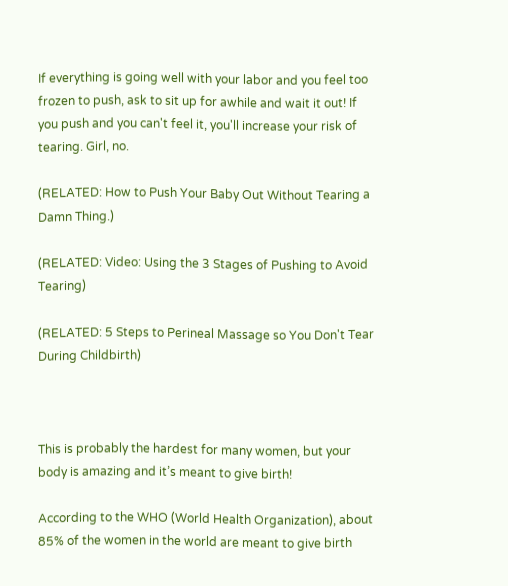If everything is going well with your labor and you feel too frozen to push, ask to sit up for awhile and wait it out! If you push and you can't feel it, you'll increase your risk of tearing. Girl, no.

(RELATED: How to Push Your Baby Out Without Tearing a Damn Thing.)

(RELATED: Video: Using the 3 Stages of Pushing to Avoid Tearing)

(RELATED: 5 Steps to Perineal Massage so You Don't Tear During Childbirth)



This is probably the hardest for many women, but your body is amazing and it’s meant to give birth!

According to the WHO (World Health Organization), about 85% of the women in the world are meant to give birth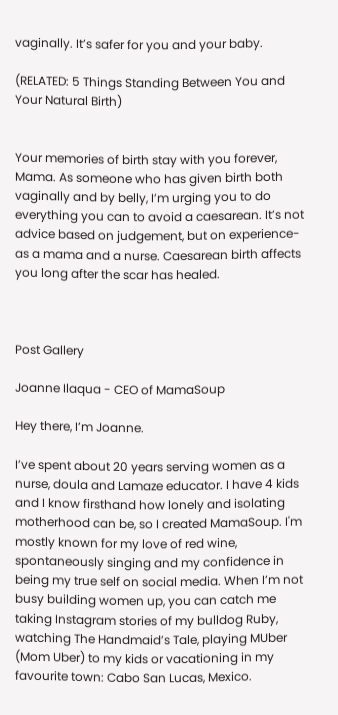vaginally. It’s safer for you and your baby.

(RELATED: 5 Things Standing Between You and Your Natural Birth)


Your memories of birth stay with you forever, Mama. As someone who has given birth both vaginally and by belly, I’m urging you to do everything you can to avoid a caesarean. It’s not advice based on judgement, but on experience- as a mama and a nurse. Caesarean birth affects you long after the scar has healed.



Post Gallery

Joanne Ilaqua - CEO of MamaSoup

Hey there, I’m Joanne.

I’ve spent about 20 years serving women as a nurse, doula and Lamaze educator. I have 4 kids and I know firsthand how lonely and isolating motherhood can be, so I created MamaSoup. I'm mostly known for my love of red wine, spontaneously singing and my confidence in being my true self on social media. When I’m not busy building women up, you can catch me taking Instagram stories of my bulldog Ruby, watching The Handmaid’s Tale, playing MUber (Mom Uber) to my kids or vacationing in my favourite town: Cabo San Lucas, Mexico.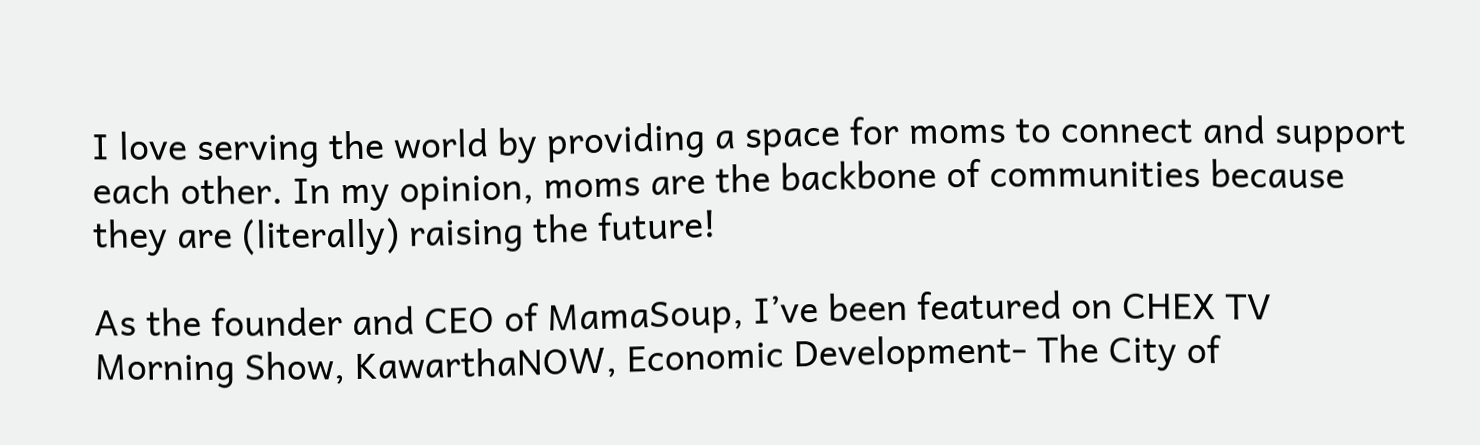I love serving the world by providing a space for moms to connect and support each other. In my opinion, moms are the backbone of communities because they are (literally) raising the future!

As the founder and CEO of MamaSoup, I’ve been featured on CHEX TV Morning Show, KawarthaNOW, Economic Development- The City of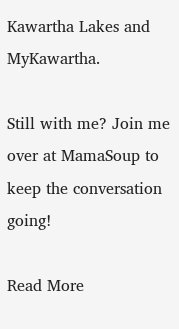Kawartha Lakes and MyKawartha.

Still with me? Join me over at MamaSoup to keep the conversation going!

Read More